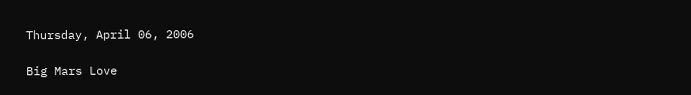Thursday, April 06, 2006

Big Mars Love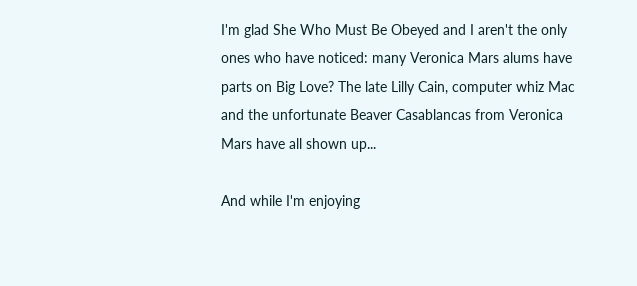I'm glad She Who Must Be Obeyed and I aren't the only ones who have noticed: many Veronica Mars alums have parts on Big Love? The late Lilly Cain, computer whiz Mac and the unfortunate Beaver Casablancas from Veronica Mars have all shown up...

And while I'm enjoying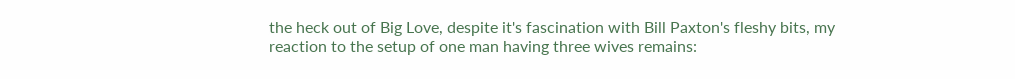the heck out of Big Love, despite it's fascination with Bill Paxton's fleshy bits, my reaction to the setup of one man having three wives remains: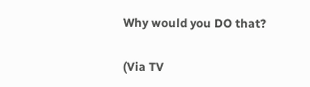Why would you DO that?

(Via TV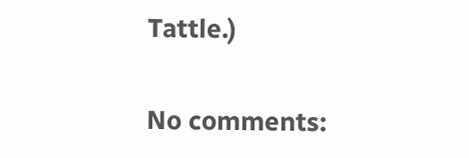Tattle.)

No comments: